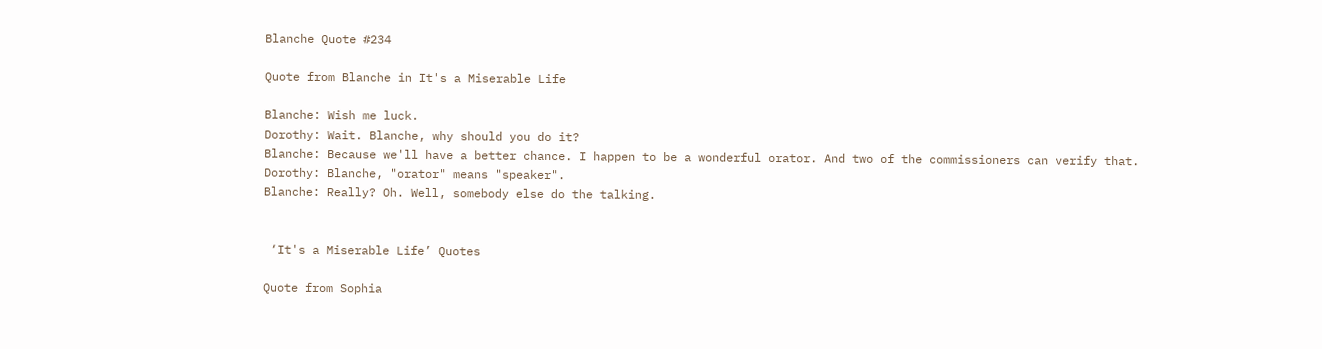Blanche Quote #234

Quote from Blanche in It's a Miserable Life

Blanche: Wish me luck.
Dorothy: Wait. Blanche, why should you do it?
Blanche: Because we'll have a better chance. I happen to be a wonderful orator. And two of the commissioners can verify that.
Dorothy: Blanche, "orator" means "speaker".
Blanche: Really? Oh. Well, somebody else do the talking.


 ‘It's a Miserable Life’ Quotes

Quote from Sophia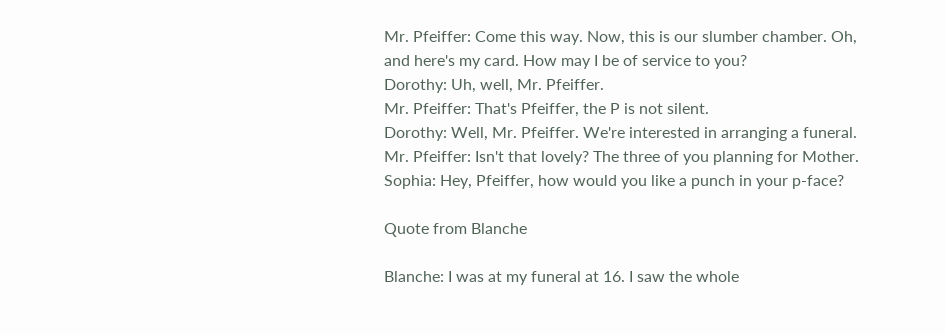Mr. Pfeiffer: Come this way. Now, this is our slumber chamber. Oh, and here's my card. How may I be of service to you?
Dorothy: Uh, well, Mr. Pfeiffer.
Mr. Pfeiffer: That's Pfeiffer, the P is not silent.
Dorothy: Well, Mr. Pfeiffer. We're interested in arranging a funeral.
Mr. Pfeiffer: Isn't that lovely? The three of you planning for Mother.
Sophia: Hey, Pfeiffer, how would you like a punch in your p-face?

Quote from Blanche

Blanche: I was at my funeral at 16. I saw the whole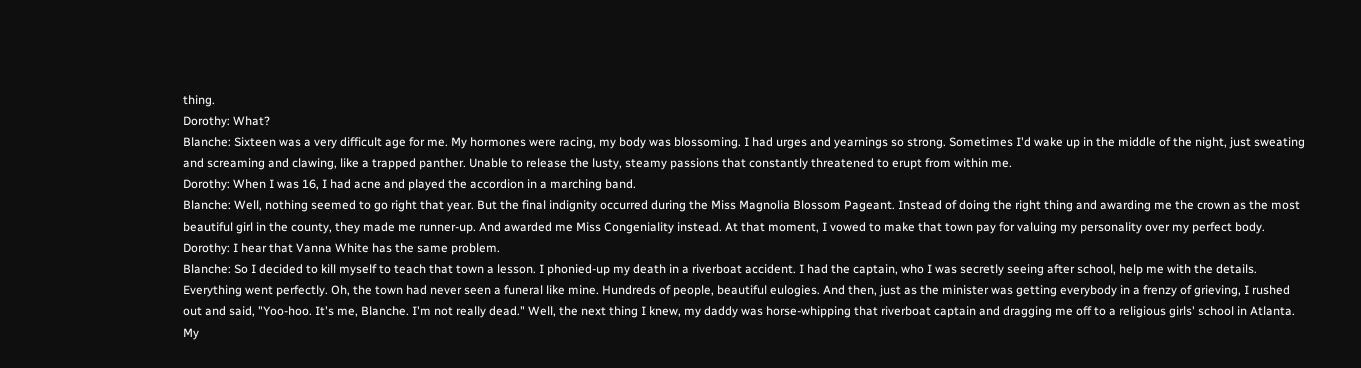thing.
Dorothy: What?
Blanche: Sixteen was a very difficult age for me. My hormones were racing, my body was blossoming. I had urges and yearnings so strong. Sometimes I'd wake up in the middle of the night, just sweating and screaming and clawing, like a trapped panther. Unable to release the lusty, steamy passions that constantly threatened to erupt from within me.
Dorothy: When I was 16, I had acne and played the accordion in a marching band.
Blanche: Well, nothing seemed to go right that year. But the final indignity occurred during the Miss Magnolia Blossom Pageant. Instead of doing the right thing and awarding me the crown as the most beautiful girl in the county, they made me runner-up. And awarded me Miss Congeniality instead. At that moment, I vowed to make that town pay for valuing my personality over my perfect body.
Dorothy: I hear that Vanna White has the same problem.
Blanche: So I decided to kill myself to teach that town a lesson. I phonied-up my death in a riverboat accident. I had the captain, who I was secretly seeing after school, help me with the details. Everything went perfectly. Oh, the town had never seen a funeral like mine. Hundreds of people, beautiful eulogies. And then, just as the minister was getting everybody in a frenzy of grieving, I rushed out and said, "Yoo-hoo. It's me, Blanche. I'm not really dead." Well, the next thing I knew, my daddy was horse-whipping that riverboat captain and dragging me off to a religious girls' school in Atlanta. My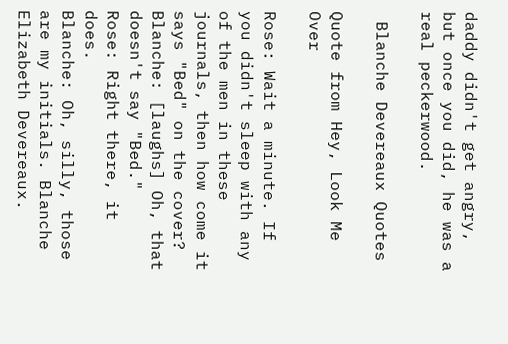daddy didn't get angry, but once you did, he was a real peckerwood.

 Blanche Devereaux Quotes

Quote from Hey, Look Me Over

Rose: Wait a minute. If you didn't sleep with any of the men in these journals, then how come it says "Bed" on the cover?
Blanche: [laughs] Oh, that doesn't say "Bed."
Rose: Right there, it does.
Blanche: Oh, silly, those are my initials. Blanche Elizabeth Devereaux.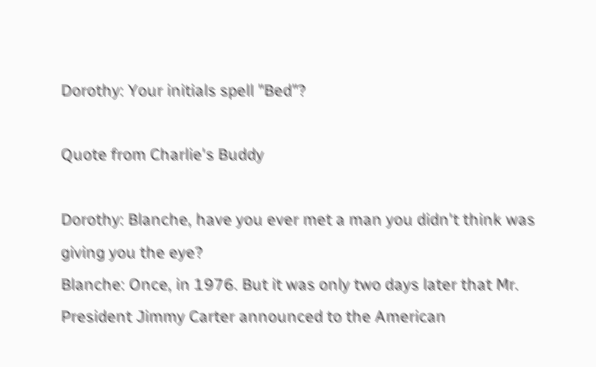Dorothy: Your initials spell "Bed"?

Quote from Charlie's Buddy

Dorothy: Blanche, have you ever met a man you didn't think was giving you the eye?
Blanche: Once, in 1976. But it was only two days later that Mr. President Jimmy Carter announced to the American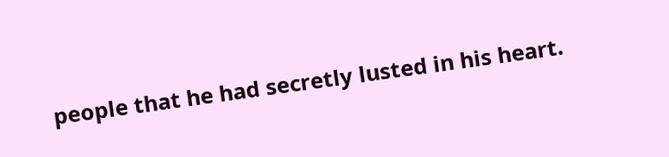people that he had secretly lusted in his heart.